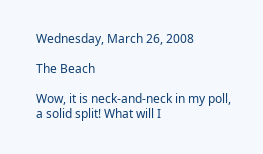Wednesday, March 26, 2008

The Beach

Wow, it is neck-and-neck in my poll, a solid split! What will I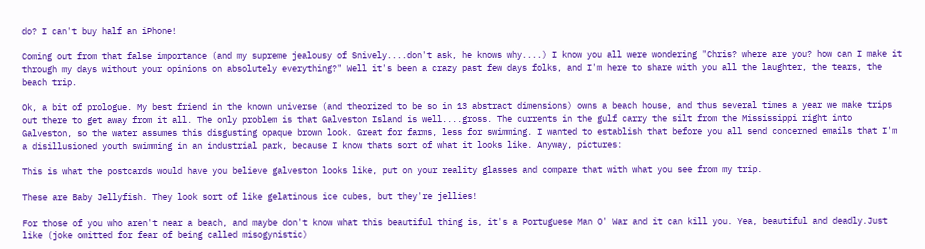do? I can't buy half an iPhone!

Coming out from that false importance (and my supreme jealousy of Snively....don't ask, he knows why....) I know you all were wondering "Chris? where are you? how can I make it through my days without your opinions on absolutely everything?" Well it's been a crazy past few days folks, and I'm here to share with you all the laughter, the tears, the beach trip.

Ok, a bit of prologue. My best friend in the known universe (and theorized to be so in 13 abstract dimensions) owns a beach house, and thus several times a year we make trips out there to get away from it all. The only problem is that Galveston Island is well....gross. The currents in the gulf carry the silt from the Mississippi right into Galveston, so the water assumes this disgusting opaque brown look. Great for farms, less for swimming. I wanted to establish that before you all send concerned emails that I'm a disillusioned youth swimming in an industrial park, because I know thats sort of what it looks like. Anyway, pictures:

This is what the postcards would have you believe galveston looks like, put on your reality glasses and compare that with what you see from my trip.

These are Baby Jellyfish. They look sort of like gelatinous ice cubes, but they're jellies!

For those of you who aren't near a beach, and maybe don't know what this beautiful thing is, it's a Portuguese Man O' War and it can kill you. Yea, beautiful and deadly.Just like (joke omitted for fear of being called misogynistic)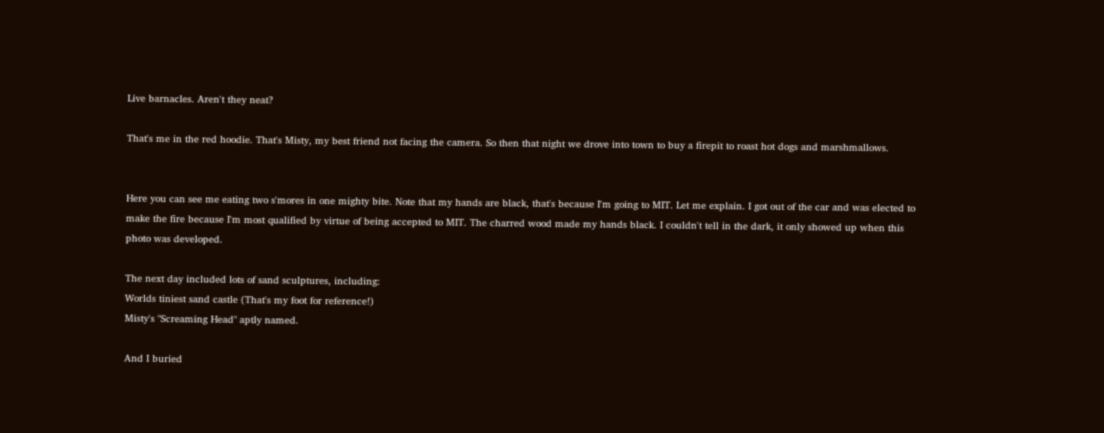Live barnacles. Aren't they neat?

That's me in the red hoodie. That's Misty, my best friend not facing the camera. So then that night we drove into town to buy a firepit to roast hot dogs and marshmallows.


Here you can see me eating two s'mores in one mighty bite. Note that my hands are black, that's because I'm going to MIT. Let me explain. I got out of the car and was elected to make the fire because I'm most qualified by virtue of being accepted to MIT. The charred wood made my hands black. I couldn't tell in the dark, it only showed up when this photo was developed.

The next day included lots of sand sculptures, including:
Worlds tiniest sand castle (That's my foot for reference!)
Misty's "Screaming Head" aptly named.

And I buried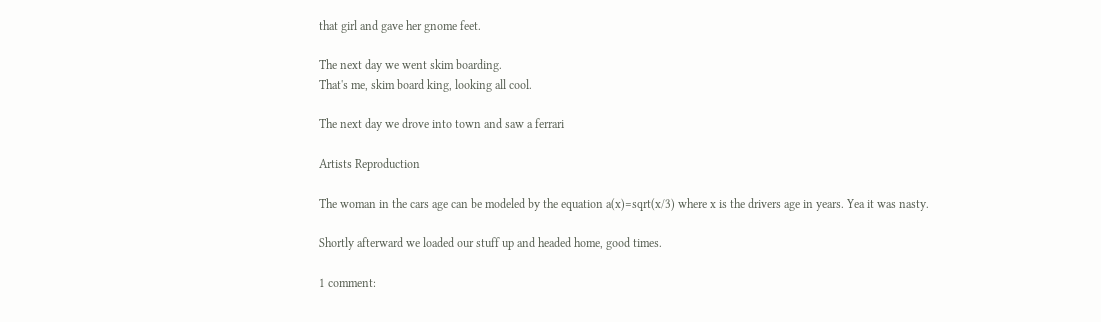that girl and gave her gnome feet.

The next day we went skim boarding.
That's me, skim board king, looking all cool.

The next day we drove into town and saw a ferrari

Artists Reproduction

The woman in the cars age can be modeled by the equation a(x)=sqrt(x/3) where x is the drivers age in years. Yea it was nasty.

Shortly afterward we loaded our stuff up and headed home, good times.

1 comment: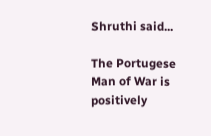Shruthi said...

The Portugese Man of War is positively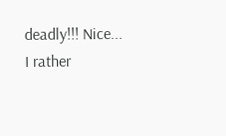deadly!!! Nice... I rather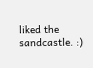liked the sandcastle. :)